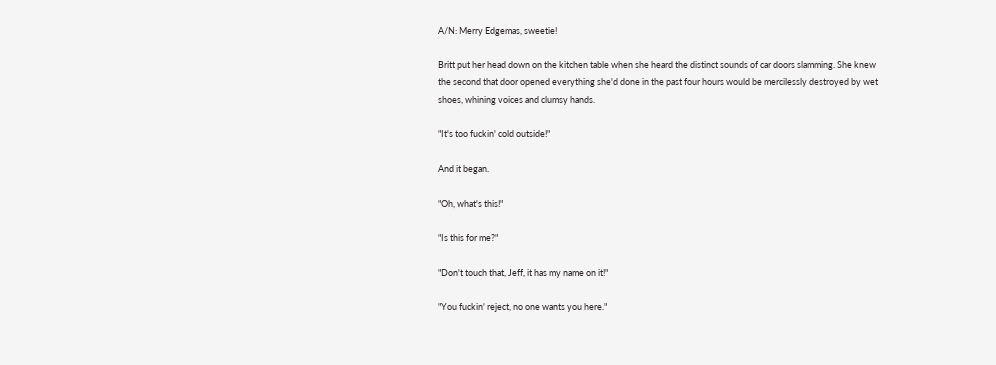A/N: Merry Edgemas, sweetie!

Britt put her head down on the kitchen table when she heard the distinct sounds of car doors slamming. She knew the second that door opened everything she'd done in the past four hours would be mercilessly destroyed by wet shoes, whining voices and clumsy hands.

"It's too fuckin' cold outside!"

And it began.

"Oh, what's this!"

"Is this for me?"

"Don't touch that, Jeff, it has my name on it!"

"You fuckin' reject, no one wants you here."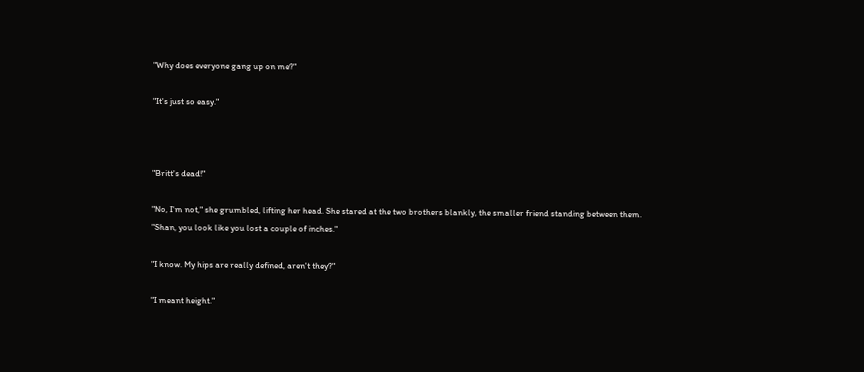"Why does everyone gang up on me?"

"It's just so easy."



"Britt's dead!"

"No, I'm not," she grumbled, lifting her head. She stared at the two brothers blankly, the smaller friend standing between them. "Shan, you look like you lost a couple of inches."

"I know. My hips are really defined, aren't they?"

"I meant height."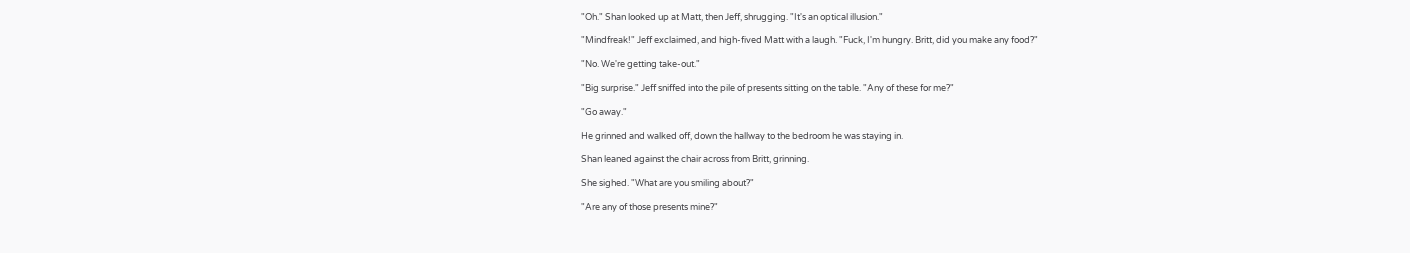"Oh." Shan looked up at Matt, then Jeff, shrugging. "It's an optical illusion."

"Mindfreak!" Jeff exclaimed, and high-fived Matt with a laugh. "Fuck, I'm hungry. Britt, did you make any food?"

"No. We're getting take-out."

"Big surprise." Jeff sniffed into the pile of presents sitting on the table. "Any of these for me?"

"Go away."

He grinned and walked off, down the hallway to the bedroom he was staying in.

Shan leaned against the chair across from Britt, grinning.

She sighed. "What are you smiling about?"

"Are any of those presents mine?"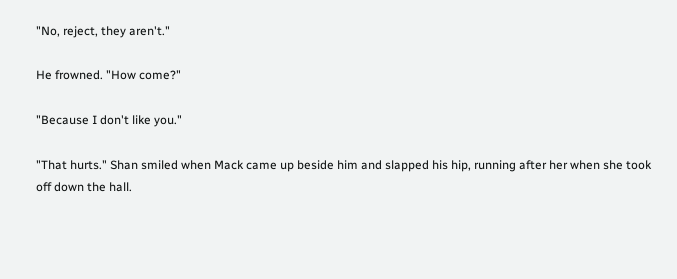"No, reject, they aren't."

He frowned. "How come?"

"Because I don't like you."

"That hurts." Shan smiled when Mack came up beside him and slapped his hip, running after her when she took off down the hall.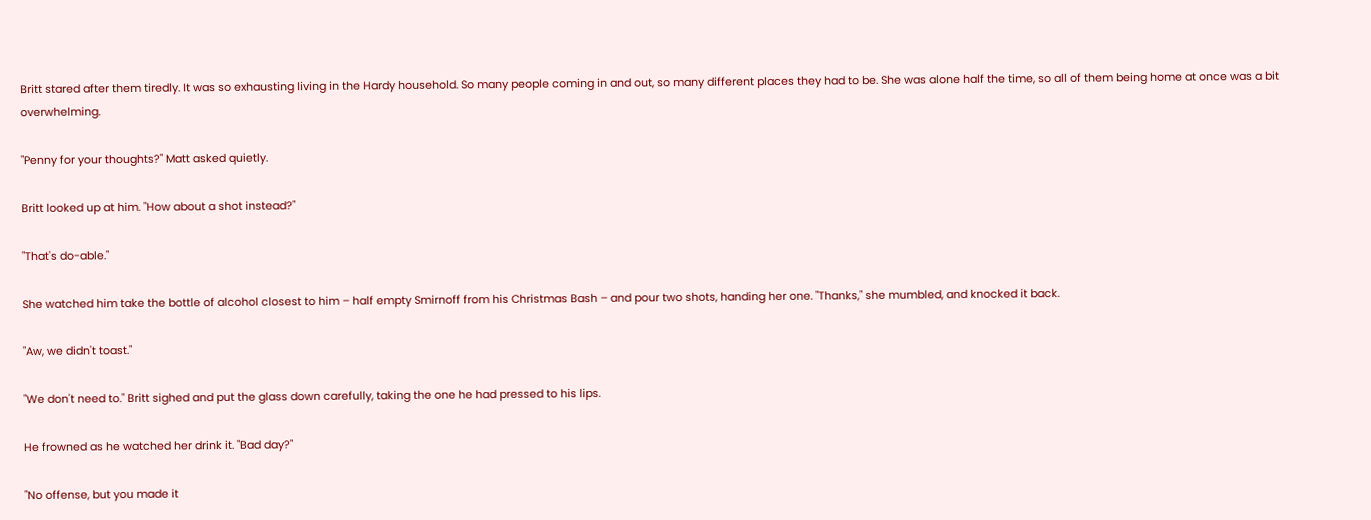Britt stared after them tiredly. It was so exhausting living in the Hardy household. So many people coming in and out, so many different places they had to be. She was alone half the time, so all of them being home at once was a bit overwhelming.

"Penny for your thoughts?" Matt asked quietly.

Britt looked up at him. "How about a shot instead?"

"That's do-able."

She watched him take the bottle of alcohol closest to him – half empty Smirnoff from his Christmas Bash – and pour two shots, handing her one. "Thanks," she mumbled, and knocked it back.

"Aw, we didn't toast."

"We don't need to." Britt sighed and put the glass down carefully, taking the one he had pressed to his lips.

He frowned as he watched her drink it. "Bad day?"

"No offense, but you made it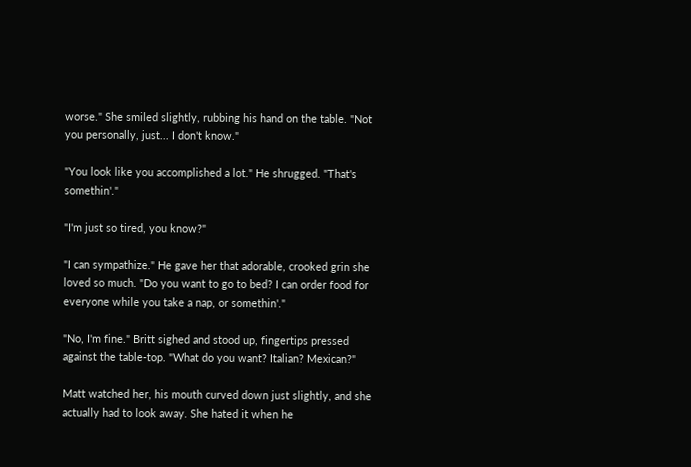worse." She smiled slightly, rubbing his hand on the table. "Not you personally, just... I don't know."

"You look like you accomplished a lot." He shrugged. "That's somethin'."

"I'm just so tired, you know?"

"I can sympathize." He gave her that adorable, crooked grin she loved so much. "Do you want to go to bed? I can order food for everyone while you take a nap, or somethin'."

"No, I'm fine." Britt sighed and stood up, fingertips pressed against the table-top. "What do you want? Italian? Mexican?"

Matt watched her, his mouth curved down just slightly, and she actually had to look away. She hated it when he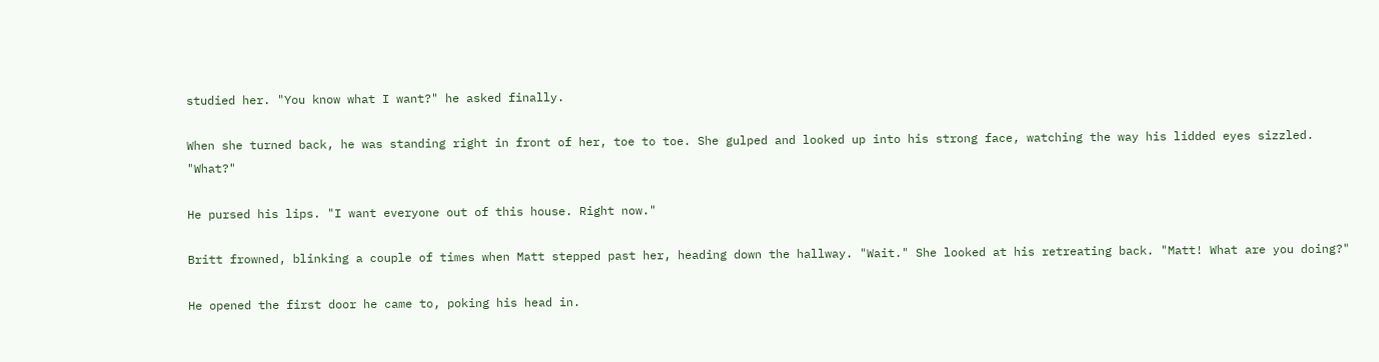studied her. "You know what I want?" he asked finally.

When she turned back, he was standing right in front of her, toe to toe. She gulped and looked up into his strong face, watching the way his lidded eyes sizzled. "What?"

He pursed his lips. "I want everyone out of this house. Right now."

Britt frowned, blinking a couple of times when Matt stepped past her, heading down the hallway. "Wait." She looked at his retreating back. "Matt! What are you doing?"

He opened the first door he came to, poking his head in.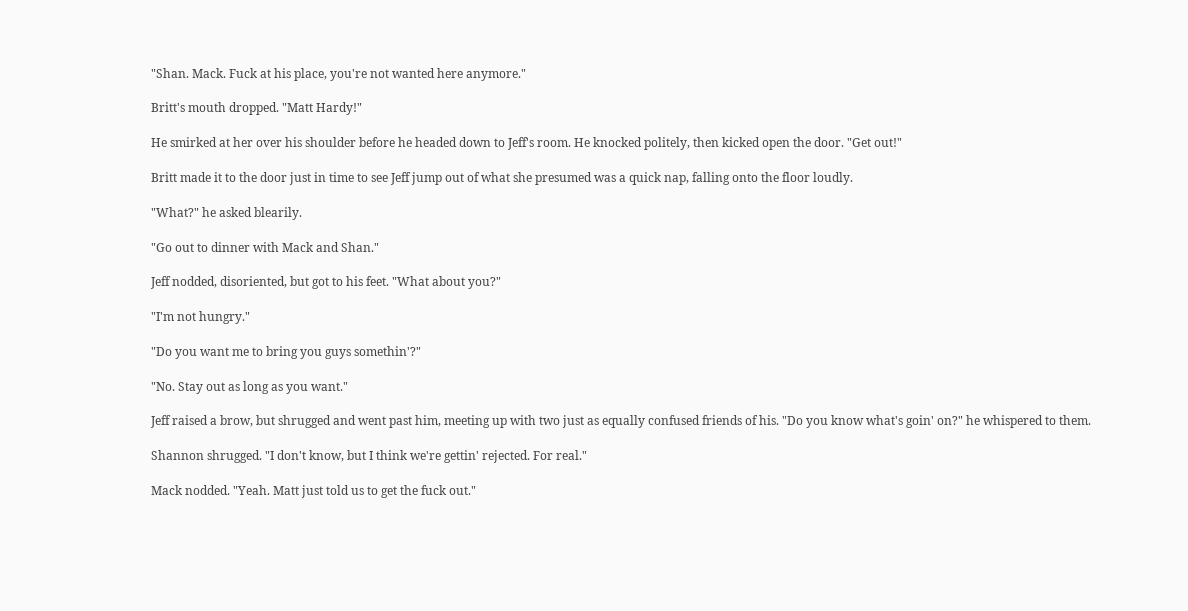"Shan. Mack. Fuck at his place, you're not wanted here anymore."

Britt's mouth dropped. "Matt Hardy!"

He smirked at her over his shoulder before he headed down to Jeff's room. He knocked politely, then kicked open the door. "Get out!"

Britt made it to the door just in time to see Jeff jump out of what she presumed was a quick nap, falling onto the floor loudly.

"What?" he asked blearily.

"Go out to dinner with Mack and Shan."

Jeff nodded, disoriented, but got to his feet. "What about you?"

"I'm not hungry."

"Do you want me to bring you guys somethin'?"

"No. Stay out as long as you want."

Jeff raised a brow, but shrugged and went past him, meeting up with two just as equally confused friends of his. "Do you know what's goin' on?" he whispered to them.

Shannon shrugged. "I don't know, but I think we're gettin' rejected. For real."

Mack nodded. "Yeah. Matt just told us to get the fuck out."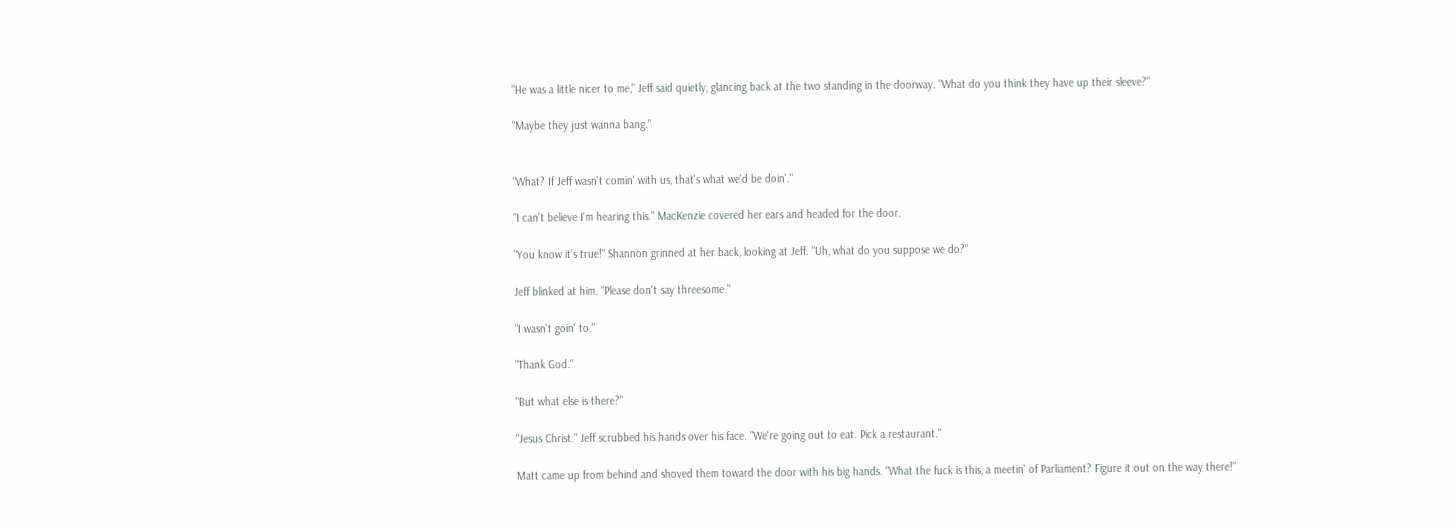"He was a little nicer to me," Jeff said quietly, glancing back at the two standing in the doorway. "What do you think they have up their sleeve?"

"Maybe they just wanna bang."


"What? If Jeff wasn't comin' with us, that's what we'd be doin'."

"I can't believe I'm hearing this." MacKenzie covered her ears and headed for the door.

"You know it's true!" Shannon grinned at her back, looking at Jeff. "Uh, what do you suppose we do?"

Jeff blinked at him. "Please don't say threesome."

"I wasn't goin' to."

"Thank God."

"But what else is there?"

"Jesus Christ." Jeff scrubbed his hands over his face. "We're going out to eat. Pick a restaurant."

Matt came up from behind and shoved them toward the door with his big hands. "What the fuck is this, a meetin' of Parliament? Figure it out on the way there!"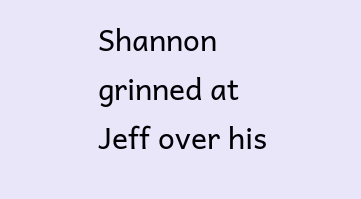Shannon grinned at Jeff over his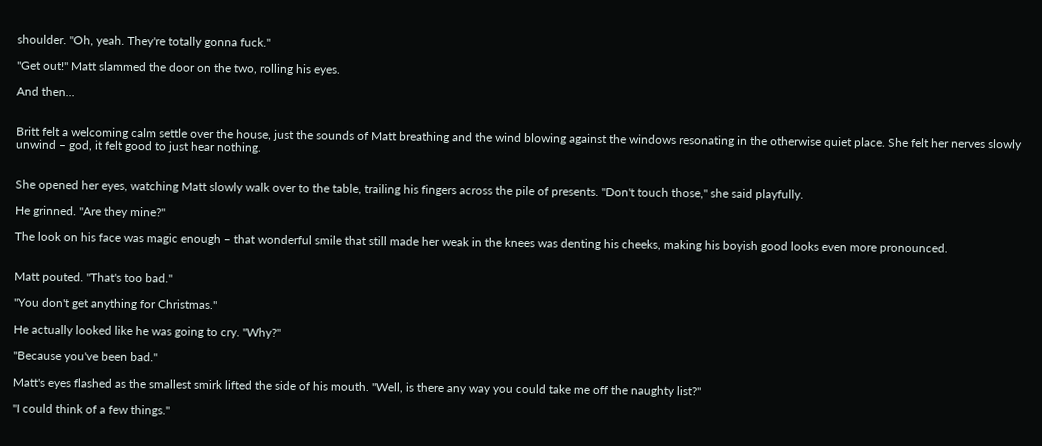shoulder. "Oh, yeah. They're totally gonna fuck."

"Get out!" Matt slammed the door on the two, rolling his eyes.

And then...


Britt felt a welcoming calm settle over the house, just the sounds of Matt breathing and the wind blowing against the windows resonating in the otherwise quiet place. She felt her nerves slowly unwind – god, it felt good to just hear nothing.


She opened her eyes, watching Matt slowly walk over to the table, trailing his fingers across the pile of presents. "Don't touch those," she said playfully.

He grinned. "Are they mine?"

The look on his face was magic enough – that wonderful smile that still made her weak in the knees was denting his cheeks, making his boyish good looks even more pronounced.


Matt pouted. "That's too bad."

"You don't get anything for Christmas."

He actually looked like he was going to cry. "Why?"

"Because you've been bad."

Matt's eyes flashed as the smallest smirk lifted the side of his mouth. "Well, is there any way you could take me off the naughty list?"

"I could think of a few things."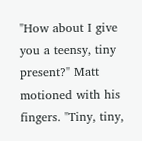"How about I give you a teensy, tiny present?" Matt motioned with his fingers. "Tiny, tiny,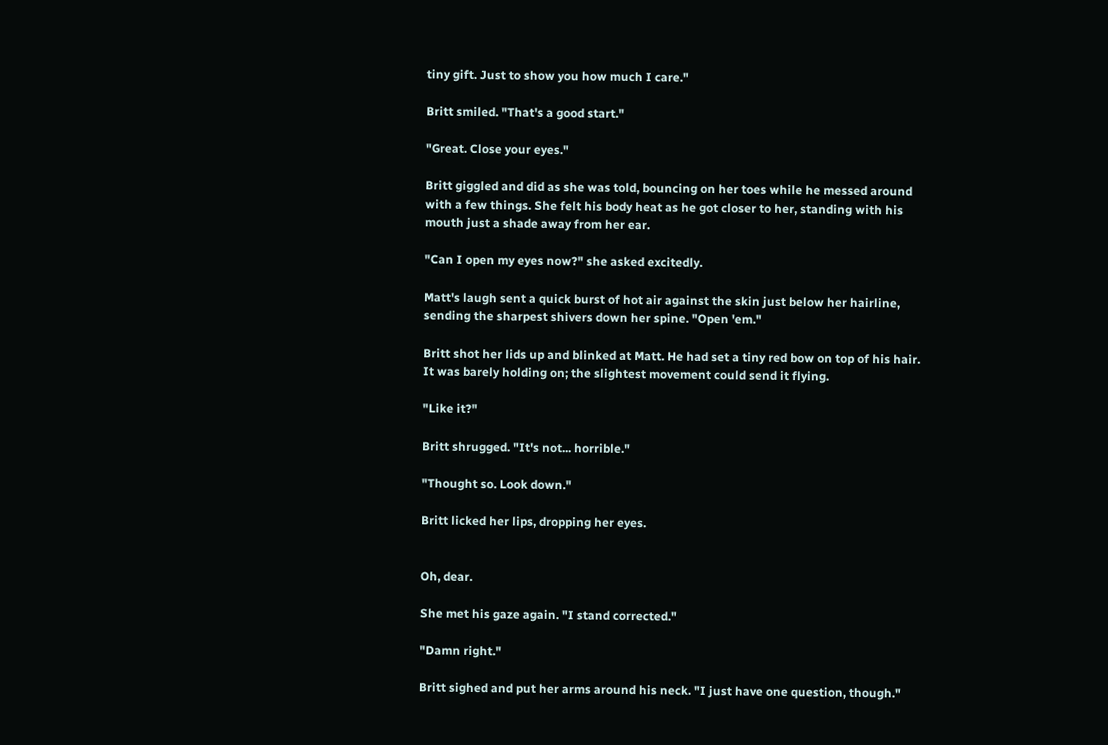tiny gift. Just to show you how much I care."

Britt smiled. "That's a good start."

"Great. Close your eyes."

Britt giggled and did as she was told, bouncing on her toes while he messed around with a few things. She felt his body heat as he got closer to her, standing with his mouth just a shade away from her ear.

"Can I open my eyes now?" she asked excitedly.

Matt's laugh sent a quick burst of hot air against the skin just below her hairline, sending the sharpest shivers down her spine. "Open 'em."

Britt shot her lids up and blinked at Matt. He had set a tiny red bow on top of his hair. It was barely holding on; the slightest movement could send it flying.

"Like it?"

Britt shrugged. "It's not... horrible."

"Thought so. Look down."

Britt licked her lips, dropping her eyes.


Oh, dear.

She met his gaze again. "I stand corrected."

"Damn right."

Britt sighed and put her arms around his neck. "I just have one question, though."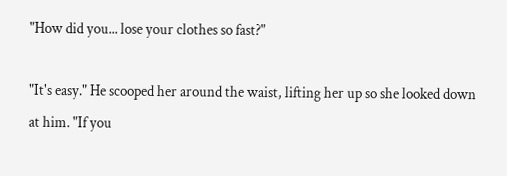"How did you... lose your clothes so fast?"

"It's easy." He scooped her around the waist, lifting her up so she looked down at him. "If you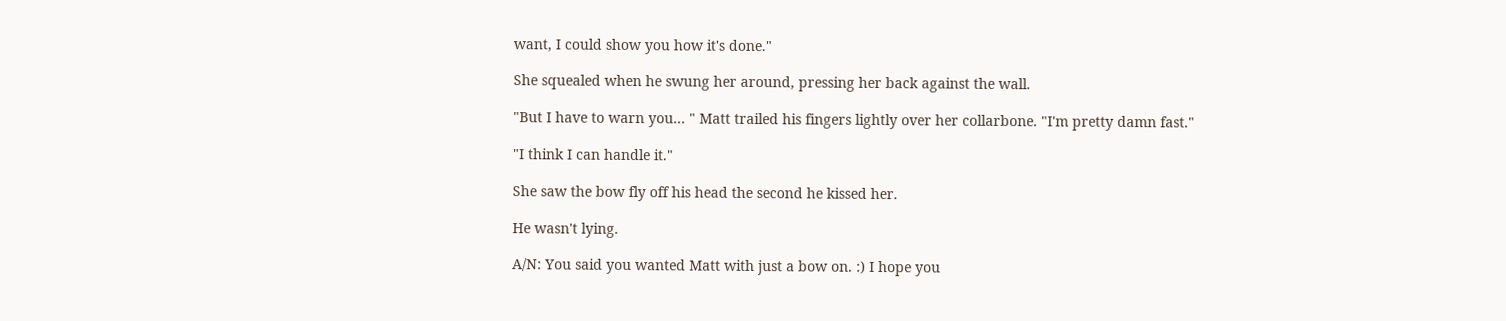want, I could show you how it's done."

She squealed when he swung her around, pressing her back against the wall.

"But I have to warn you... " Matt trailed his fingers lightly over her collarbone. "I'm pretty damn fast."

"I think I can handle it."

She saw the bow fly off his head the second he kissed her.

He wasn't lying.

A/N: You said you wanted Matt with just a bow on. :) I hope you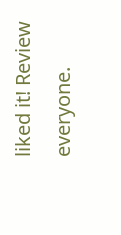liked it! Review everyone.